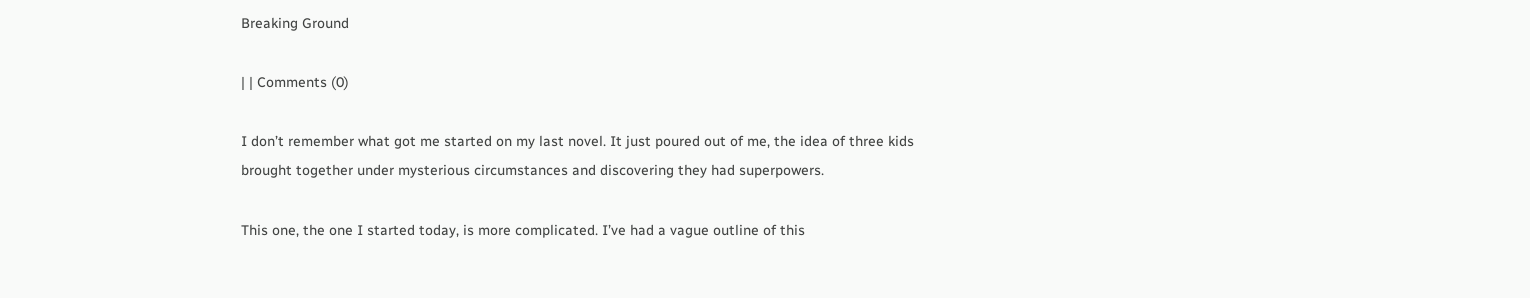Breaking Ground

| | Comments (0)

I don’t remember what got me started on my last novel. It just poured out of me, the idea of three kids brought together under mysterious circumstances and discovering they had superpowers.

This one, the one I started today, is more complicated. I’ve had a vague outline of this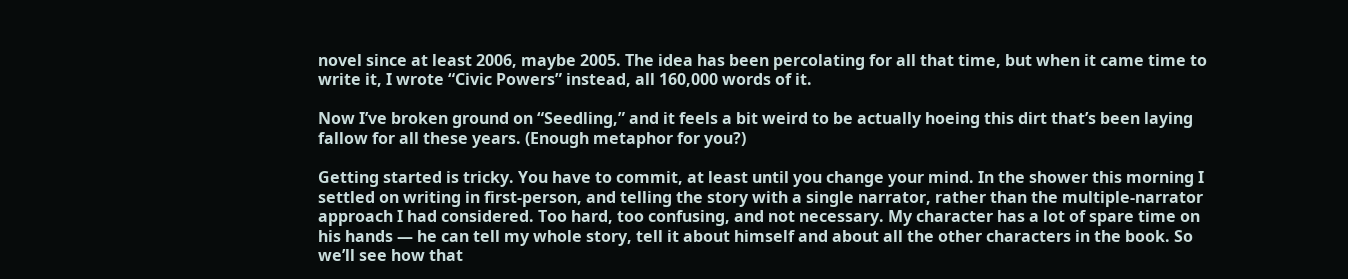novel since at least 2006, maybe 2005. The idea has been percolating for all that time, but when it came time to write it, I wrote “Civic Powers” instead, all 160,000 words of it.

Now I’ve broken ground on “Seedling,” and it feels a bit weird to be actually hoeing this dirt that’s been laying fallow for all these years. (Enough metaphor for you?)

Getting started is tricky. You have to commit, at least until you change your mind. In the shower this morning I settled on writing in first-person, and telling the story with a single narrator, rather than the multiple-narrator approach I had considered. Too hard, too confusing, and not necessary. My character has a lot of spare time on his hands — he can tell my whole story, tell it about himself and about all the other characters in the book. So we’ll see how that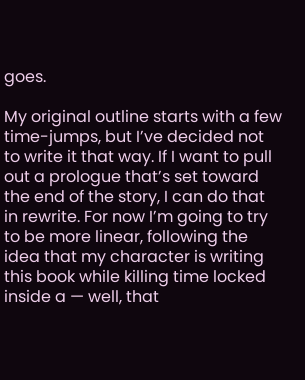goes.

My original outline starts with a few time-jumps, but I’ve decided not to write it that way. If I want to pull out a prologue that’s set toward the end of the story, I can do that in rewrite. For now I’m going to try to be more linear, following the idea that my character is writing this book while killing time locked inside a — well, that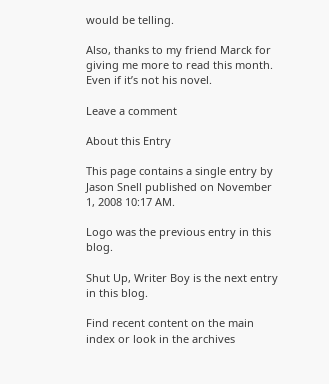would be telling.

Also, thanks to my friend Marck for giving me more to read this month. Even if it’s not his novel.

Leave a comment

About this Entry

This page contains a single entry by Jason Snell published on November 1, 2008 10:17 AM.

Logo was the previous entry in this blog.

Shut Up, Writer Boy is the next entry in this blog.

Find recent content on the main index or look in the archives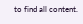to find all content.